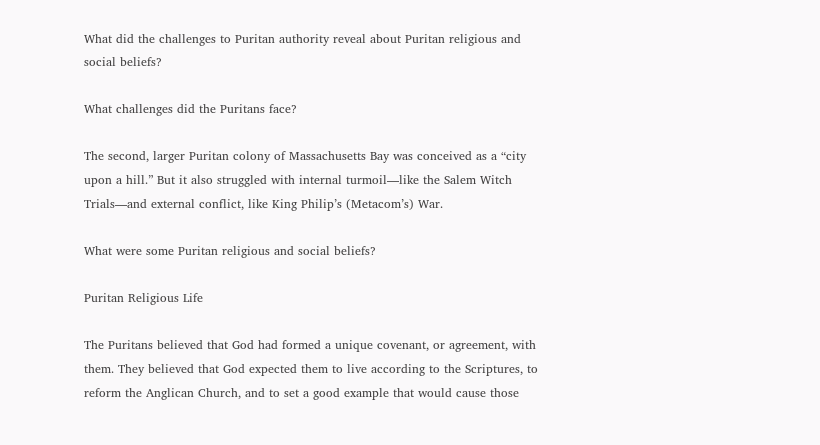What did the challenges to Puritan authority reveal about Puritan religious and social beliefs?

What challenges did the Puritans face?

The second, larger Puritan colony of Massachusetts Bay was conceived as a “city upon a hill.” But it also struggled with internal turmoil—like the Salem Witch Trials—and external conflict, like King Philip’s (Metacom’s) War.

What were some Puritan religious and social beliefs?

Puritan Religious Life

The Puritans believed that God had formed a unique covenant, or agreement, with them. They believed that God expected them to live according to the Scriptures, to reform the Anglican Church, and to set a good example that would cause those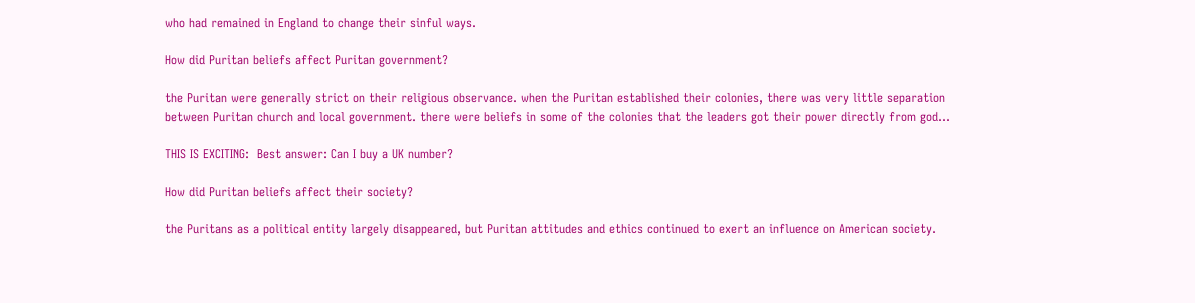who had remained in England to change their sinful ways.

How did Puritan beliefs affect Puritan government?

the Puritan were generally strict on their religious observance. when the Puritan established their colonies, there was very little separation between Puritan church and local government. there were beliefs in some of the colonies that the leaders got their power directly from god…

THIS IS EXCITING:  Best answer: Can I buy a UK number?

How did Puritan beliefs affect their society?

the Puritans as a political entity largely disappeared, but Puritan attitudes and ethics continued to exert an influence on American society.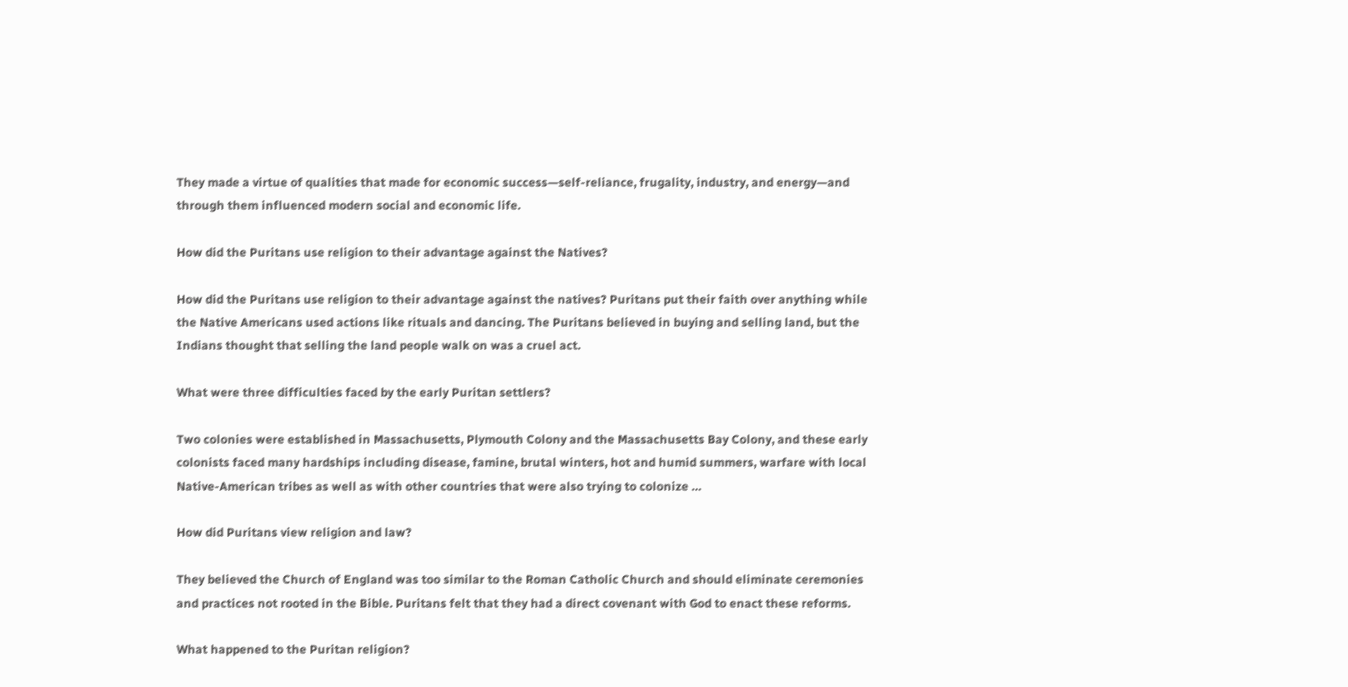They made a virtue of qualities that made for economic success—self-reliance, frugality, industry, and energy—and through them influenced modern social and economic life.

How did the Puritans use religion to their advantage against the Natives?

How did the Puritans use religion to their advantage against the natives? Puritans put their faith over anything while the Native Americans used actions like rituals and dancing. The Puritans believed in buying and selling land, but the Indians thought that selling the land people walk on was a cruel act.

What were three difficulties faced by the early Puritan settlers?

Two colonies were established in Massachusetts, Plymouth Colony and the Massachusetts Bay Colony, and these early colonists faced many hardships including disease, famine, brutal winters, hot and humid summers, warfare with local Native-American tribes as well as with other countries that were also trying to colonize …

How did Puritans view religion and law?

They believed the Church of England was too similar to the Roman Catholic Church and should eliminate ceremonies and practices not rooted in the Bible. Puritans felt that they had a direct covenant with God to enact these reforms.

What happened to the Puritan religion?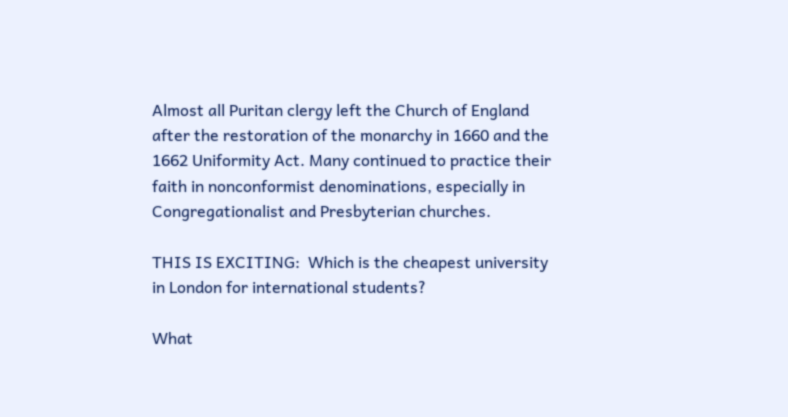Almost all Puritan clergy left the Church of England after the restoration of the monarchy in 1660 and the 1662 Uniformity Act. Many continued to practice their faith in nonconformist denominations, especially in Congregationalist and Presbyterian churches.

THIS IS EXCITING:  Which is the cheapest university in London for international students?

What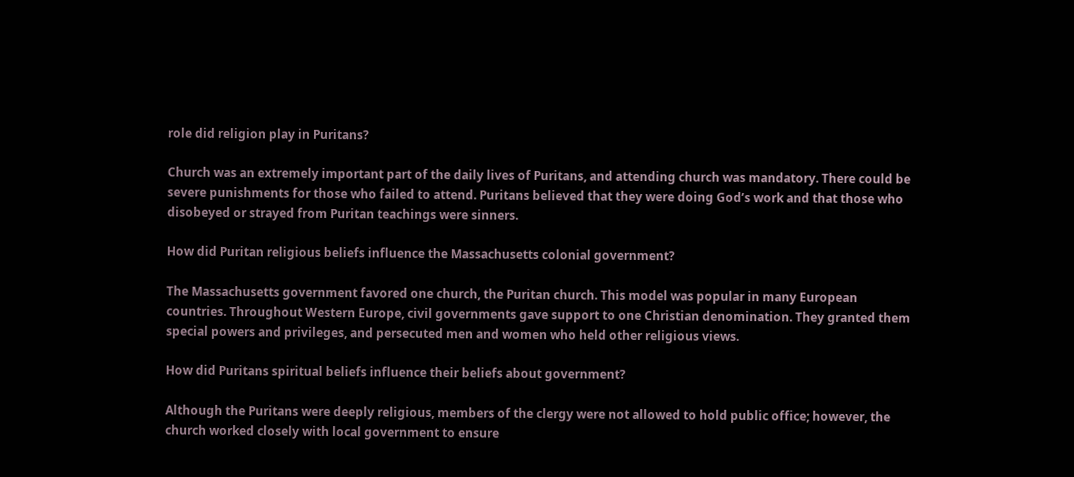role did religion play in Puritans?

Church was an extremely important part of the daily lives of Puritans, and attending church was mandatory. There could be severe punishments for those who failed to attend. Puritans believed that they were doing God’s work and that those who disobeyed or strayed from Puritan teachings were sinners.

How did Puritan religious beliefs influence the Massachusetts colonial government?

The Massachusetts government favored one church, the Puritan church. This model was popular in many European countries. Throughout Western Europe, civil governments gave support to one Christian denomination. They granted them special powers and privileges, and persecuted men and women who held other religious views.

How did Puritans spiritual beliefs influence their beliefs about government?

Although the Puritans were deeply religious, members of the clergy were not allowed to hold public office; however, the church worked closely with local government to ensure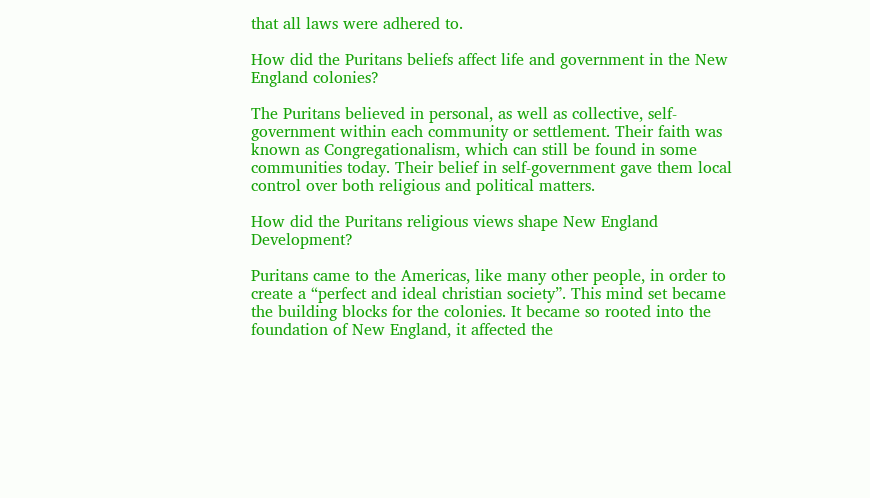that all laws were adhered to.

How did the Puritans beliefs affect life and government in the New England colonies?

The Puritans believed in personal, as well as collective, self-government within each community or settlement. Their faith was known as Congregationalism, which can still be found in some communities today. Their belief in self-government gave them local control over both religious and political matters.

How did the Puritans religious views shape New England Development?

Puritans came to the Americas, like many other people, in order to create a “perfect and ideal christian society”. This mind set became the building blocks for the colonies. It became so rooted into the foundation of New England, it affected the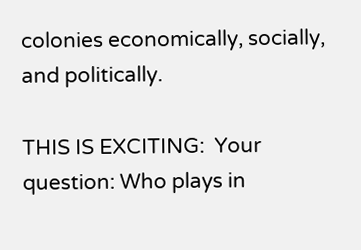colonies economically, socially, and politically.

THIS IS EXCITING:  Your question: Who plays in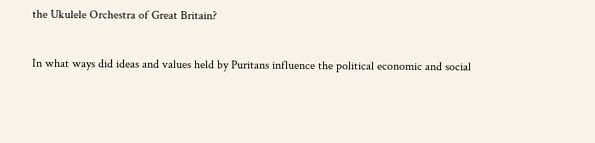the Ukulele Orchestra of Great Britain?

In what ways did ideas and values held by Puritans influence the political economic and social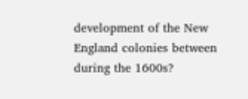development of the New England colonies between during the 1600s?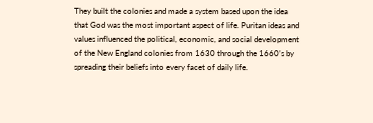They built the colonies and made a system based upon the idea that God was the most important aspect of life. Puritan ideas and values influenced the political, economic, and social development of the New England colonies from 1630 through the 1660’s by spreading their beliefs into every facet of daily life.